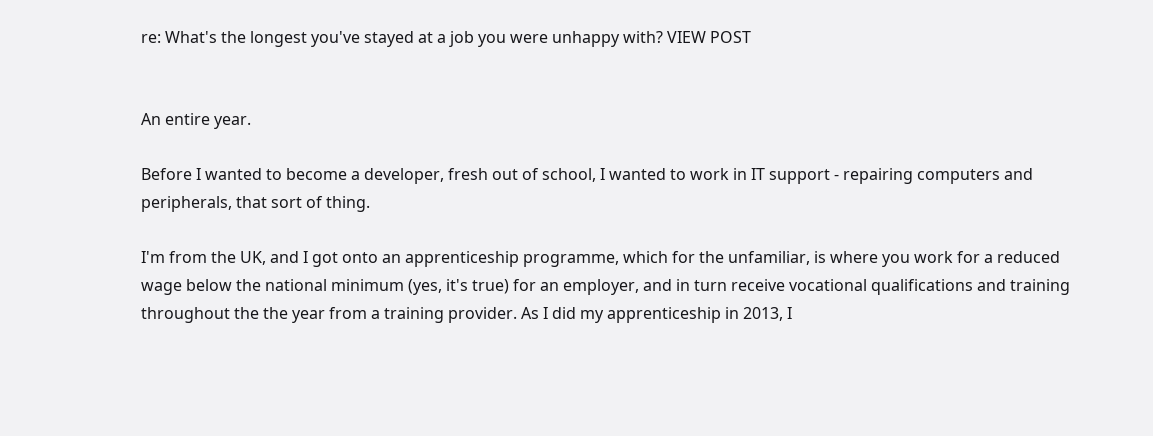re: What's the longest you've stayed at a job you were unhappy with? VIEW POST


An entire year.

Before I wanted to become a developer, fresh out of school, I wanted to work in IT support - repairing computers and peripherals, that sort of thing.

I'm from the UK, and I got onto an apprenticeship programme, which for the unfamiliar, is where you work for a reduced wage below the national minimum (yes, it's true) for an employer, and in turn receive vocational qualifications and training throughout the the year from a training provider. As I did my apprenticeship in 2013, I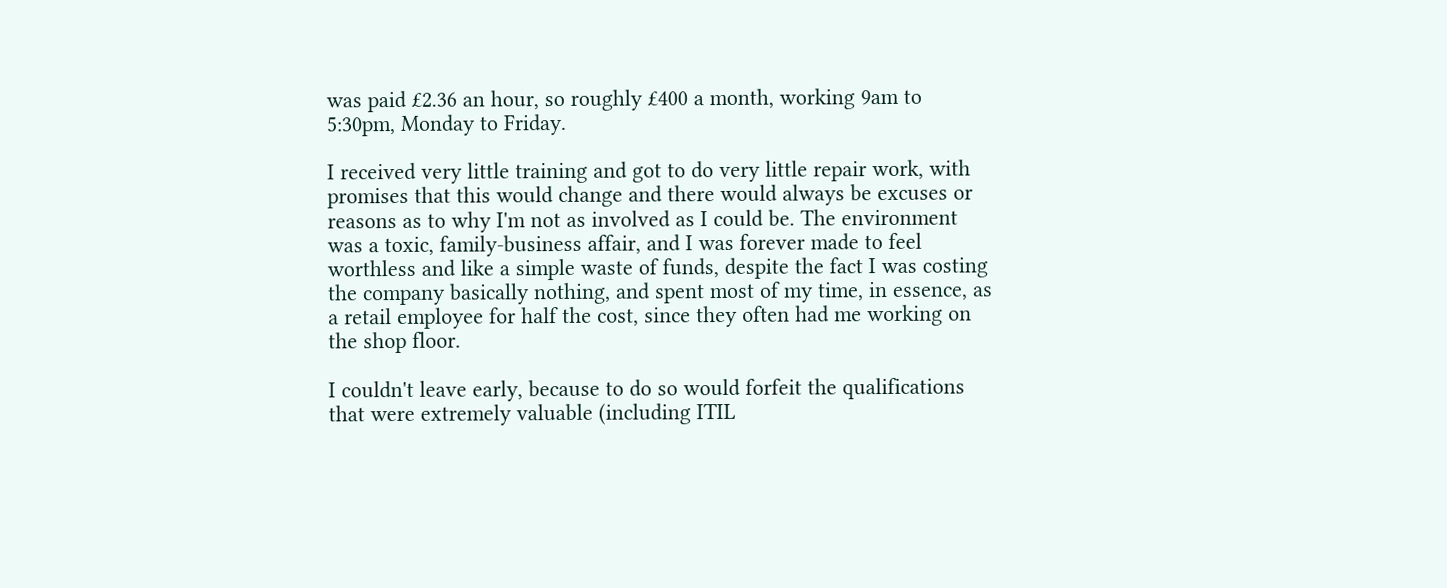was paid £2.36 an hour, so roughly £400 a month, working 9am to 5:30pm, Monday to Friday.

I received very little training and got to do very little repair work, with promises that this would change and there would always be excuses or reasons as to why I'm not as involved as I could be. The environment was a toxic, family-business affair, and I was forever made to feel worthless and like a simple waste of funds, despite the fact I was costing the company basically nothing, and spent most of my time, in essence, as a retail employee for half the cost, since they often had me working on the shop floor.

I couldn't leave early, because to do so would forfeit the qualifications that were extremely valuable (including ITIL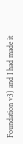Foundation v3) and I had made it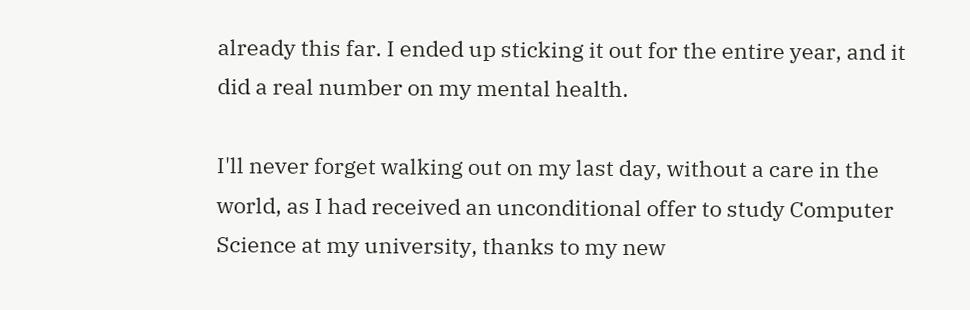already this far. I ended up sticking it out for the entire year, and it did a real number on my mental health.

I'll never forget walking out on my last day, without a care in the world, as I had received an unconditional offer to study Computer Science at my university, thanks to my new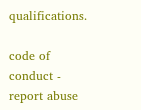qualifications.

code of conduct - report abuse